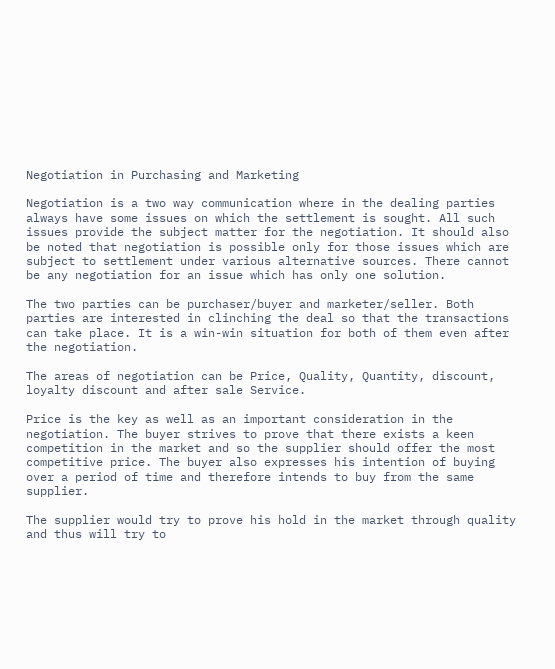Negotiation in Purchasing and Marketing

Negotiation is a two way communication where in the dealing parties always have some issues on which the settlement is sought. All such issues provide the subject matter for the negotiation. It should also be noted that negotiation is possible only for those issues which are subject to settlement under various alternative sources. There cannot be any negotiation for an issue which has only one solution.

The two parties can be purchaser/buyer and marketer/seller. Both parties are interested in clinching the deal so that the transactions can take place. It is a win-win situation for both of them even after the negotiation.

The areas of negotiation can be Price, Quality, Quantity, discount, loyalty discount and after sale Service.

Price is the key as well as an important consideration in the negotiation. The buyer strives to prove that there exists a keen competition in the market and so the supplier should offer the most competitive price. The buyer also expresses his intention of buying over a period of time and therefore intends to buy from the same supplier.

The supplier would try to prove his hold in the market through quality and thus will try to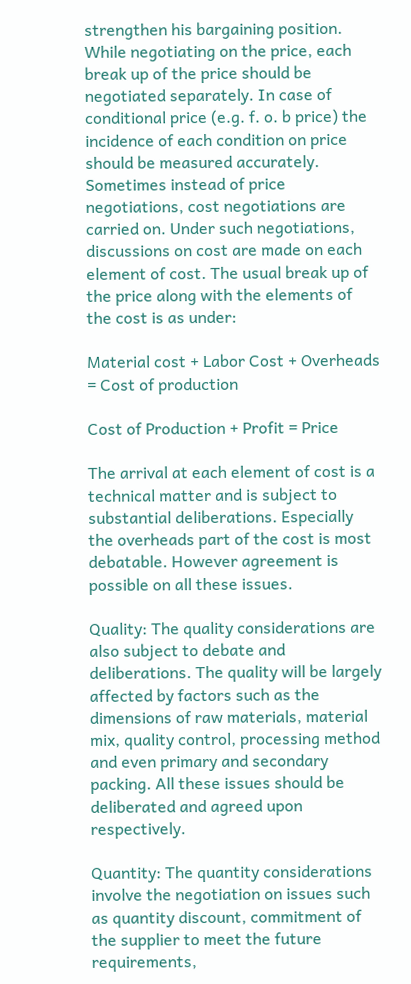strengthen his bargaining position. While negotiating on the price, each break up of the price should be negotiated separately. In case of conditional price (e.g. f. o. b price) the incidence of each condition on price should be measured accurately. Sometimes instead of price negotiations, cost negotiations are carried on. Under such negotiations, discussions on cost are made on each element of cost. The usual break up of the price along with the elements of the cost is as under:

Material cost + Labor Cost + Overheads = Cost of production

Cost of Production + Profit = Price

The arrival at each element of cost is a technical matter and is subject to substantial deliberations. Especially the overheads part of the cost is most debatable. However agreement is possible on all these issues.

Quality: The quality considerations are also subject to debate and deliberations. The quality will be largely affected by factors such as the dimensions of raw materials, material mix, quality control, processing method and even primary and secondary packing. All these issues should be deliberated and agreed upon respectively.

Quantity: The quantity considerations involve the negotiation on issues such as quantity discount, commitment of the supplier to meet the future requirements,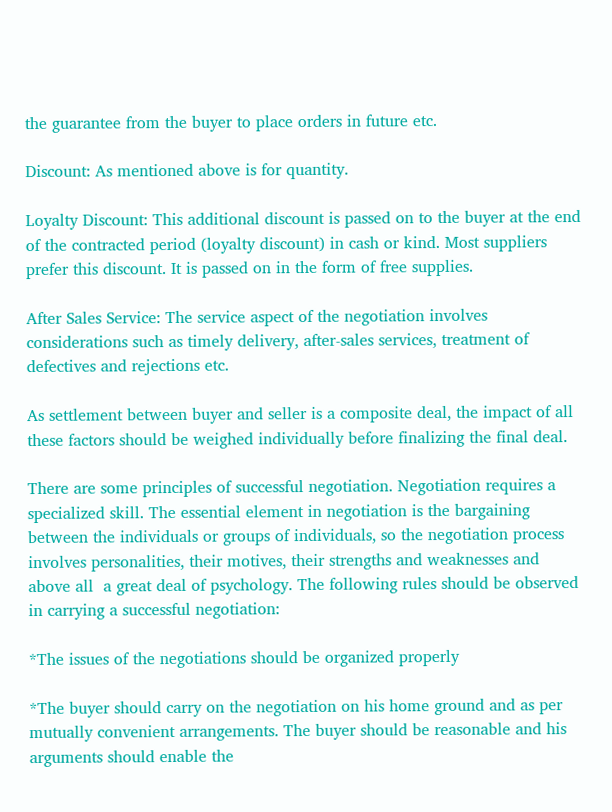the guarantee from the buyer to place orders in future etc.

Discount: As mentioned above is for quantity.

Loyalty Discount: This additional discount is passed on to the buyer at the end of the contracted period (loyalty discount) in cash or kind. Most suppliers prefer this discount. It is passed on in the form of free supplies.

After Sales Service: The service aspect of the negotiation involves considerations such as timely delivery, after-sales services, treatment of defectives and rejections etc.

As settlement between buyer and seller is a composite deal, the impact of all these factors should be weighed individually before finalizing the final deal.

There are some principles of successful negotiation. Negotiation requires a specialized skill. The essential element in negotiation is the bargaining between the individuals or groups of individuals, so the negotiation process involves personalities, their motives, their strengths and weaknesses and above all  a great deal of psychology. The following rules should be observed in carrying a successful negotiation:

*The issues of the negotiations should be organized properly

*The buyer should carry on the negotiation on his home ground and as per mutually convenient arrangements. The buyer should be reasonable and his arguments should enable the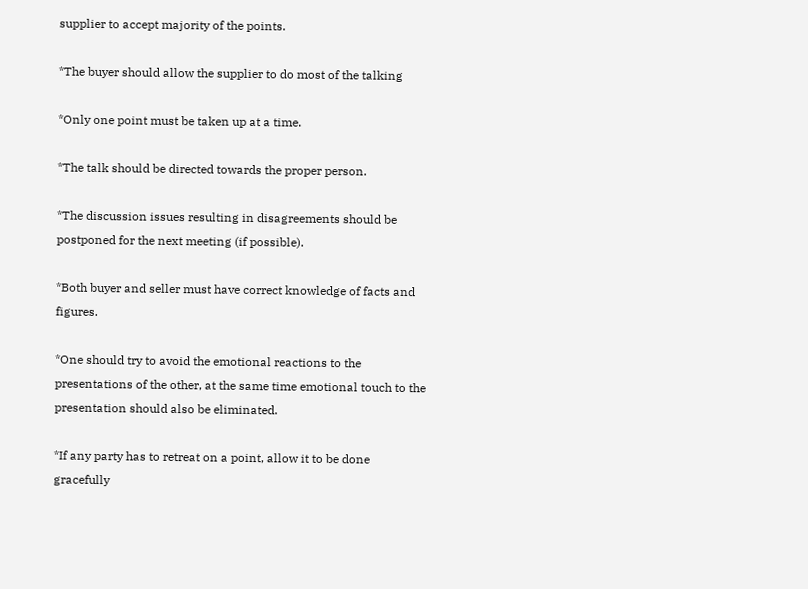supplier to accept majority of the points.

*The buyer should allow the supplier to do most of the talking

*Only one point must be taken up at a time.

*The talk should be directed towards the proper person.

*The discussion issues resulting in disagreements should be postponed for the next meeting (if possible).

*Both buyer and seller must have correct knowledge of facts and figures.

*One should try to avoid the emotional reactions to the presentations of the other, at the same time emotional touch to the presentation should also be eliminated.

*If any party has to retreat on a point, allow it to be done gracefully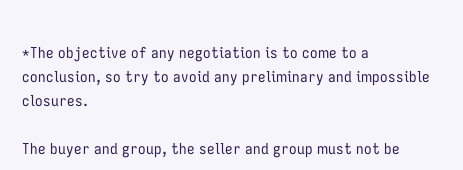*The objective of any negotiation is to come to a conclusion, so try to avoid any preliminary and impossible closures.

The buyer and group, the seller and group must not be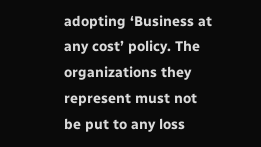adopting ‘Business at any cost’ policy. The organizations they represent must not be put to any loss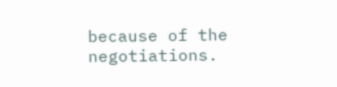because of the negotiations.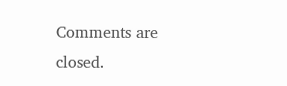Comments are closed.